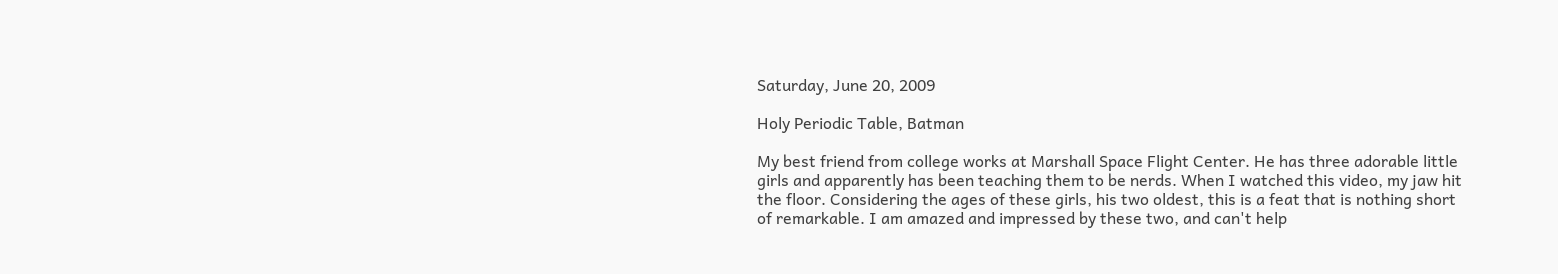Saturday, June 20, 2009

Holy Periodic Table, Batman

My best friend from college works at Marshall Space Flight Center. He has three adorable little girls and apparently has been teaching them to be nerds. When I watched this video, my jaw hit the floor. Considering the ages of these girls, his two oldest, this is a feat that is nothing short of remarkable. I am amazed and impressed by these two, and can't help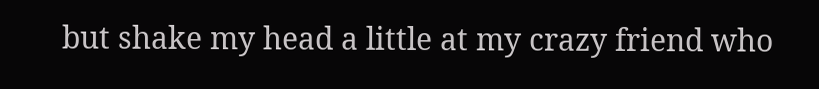but shake my head a little at my crazy friend who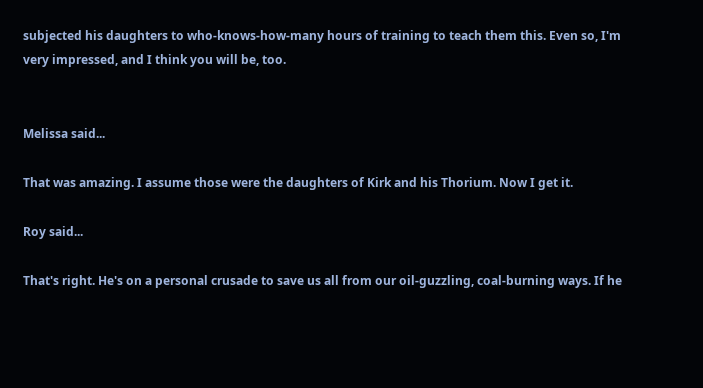subjected his daughters to who-knows-how-many hours of training to teach them this. Even so, I'm very impressed, and I think you will be, too.


Melissa said...

That was amazing. I assume those were the daughters of Kirk and his Thorium. Now I get it.

Roy said...

That's right. He's on a personal crusade to save us all from our oil-guzzling, coal-burning ways. If he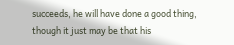succeeds, he will have done a good thing, though it just may be that his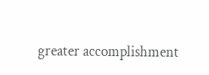greater accomplishment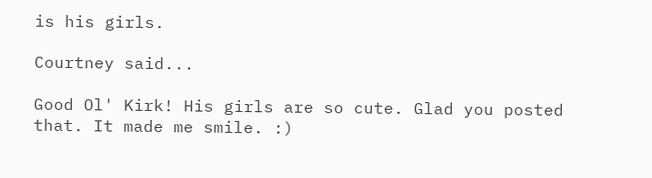is his girls.

Courtney said...

Good Ol' Kirk! His girls are so cute. Glad you posted that. It made me smile. :)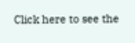Click here to see the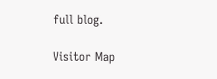full blog.

Visitor Map